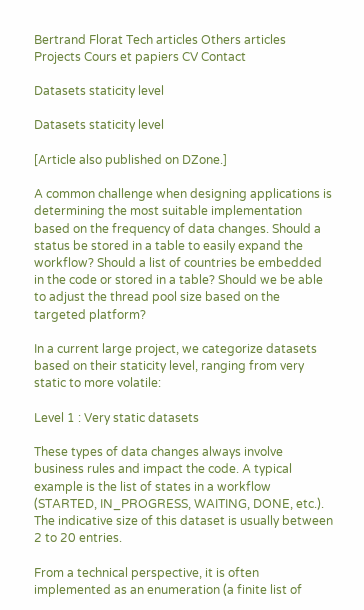Bertrand Florat Tech articles Others articles Projects Cours et papiers CV Contact

Datasets staticity level

Datasets staticity level

[Article also published on DZone.]

A common challenge when designing applications is determining the most suitable implementation based on the frequency of data changes. Should a status be stored in a table to easily expand the workflow? Should a list of countries be embedded in the code or stored in a table? Should we be able to adjust the thread pool size based on the targeted platform?

In a current large project, we categorize datasets based on their staticity level, ranging from very static to more volatile:

Level 1 : Very static datasets

These types of data changes always involve business rules and impact the code. A typical example is the list of states in a workflow (STARTED, IN_PROGRESS, WAITING, DONE, etc.). The indicative size of this dataset is usually between 2 to 20 entries.

From a technical perspective, it is often implemented as an enumeration (a finite list of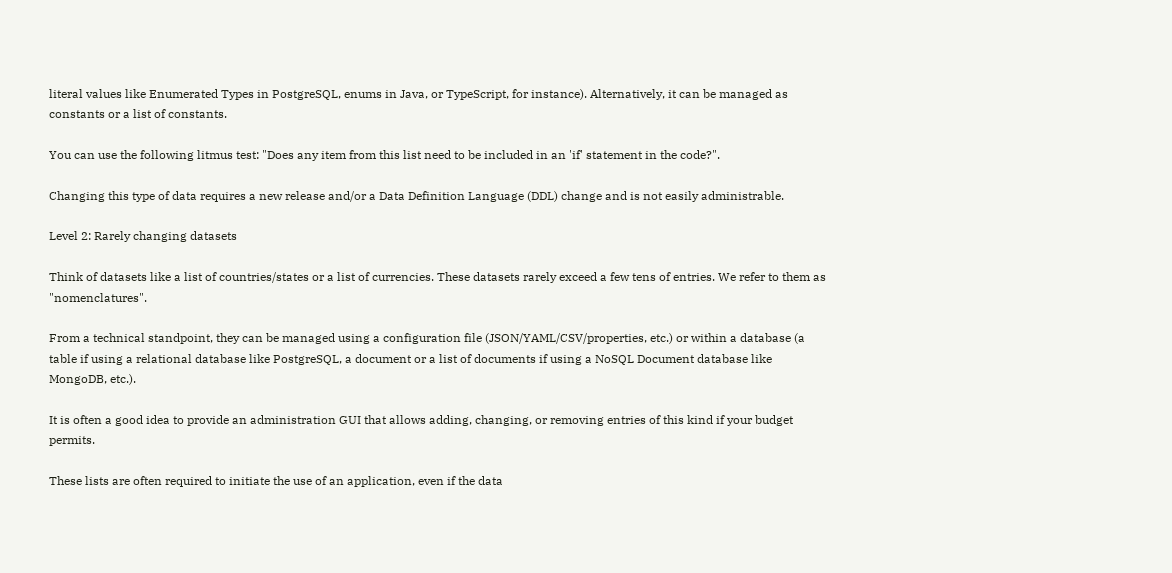literal values like Enumerated Types in PostgreSQL, enums in Java, or TypeScript, for instance). Alternatively, it can be managed as constants or a list of constants.

You can use the following litmus test: "Does any item from this list need to be included in an 'if' statement in the code?".

Changing this type of data requires a new release and/or a Data Definition Language (DDL) change and is not easily administrable.

Level 2: Rarely changing datasets

Think of datasets like a list of countries/states or a list of currencies. These datasets rarely exceed a few tens of entries. We refer to them as "nomenclatures".

From a technical standpoint, they can be managed using a configuration file (JSON/YAML/CSV/properties, etc.) or within a database (a table if using a relational database like PostgreSQL, a document or a list of documents if using a NoSQL Document database like MongoDB, etc.).

It is often a good idea to provide an administration GUI that allows adding, changing, or removing entries of this kind if your budget permits.

These lists are often required to initiate the use of an application, even if the data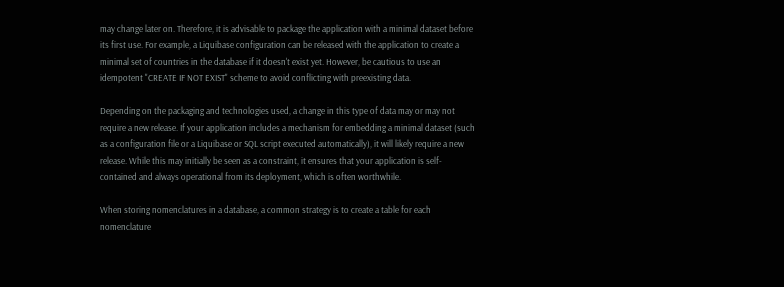may change later on. Therefore, it is advisable to package the application with a minimal dataset before its first use. For example, a Liquibase configuration can be released with the application to create a minimal set of countries in the database if it doesn't exist yet. However, be cautious to use an idempotent "CREATE IF NOT EXIST" scheme to avoid conflicting with preexisting data.

Depending on the packaging and technologies used, a change in this type of data may or may not require a new release. If your application includes a mechanism for embedding a minimal dataset (such as a configuration file or a Liquibase or SQL script executed automatically), it will likely require a new release. While this may initially be seen as a constraint, it ensures that your application is self-contained and always operational from its deployment, which is often worthwhile.

When storing nomenclatures in a database, a common strategy is to create a table for each nomenclature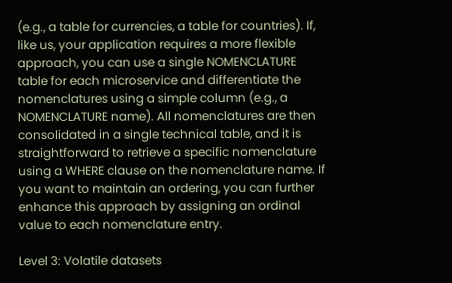(e.g., a table for currencies, a table for countries). If, like us, your application requires a more flexible approach, you can use a single NOMENCLATURE table for each microservice and differentiate the nomenclatures using a simple column (e.g., a NOMENCLATURE name). All nomenclatures are then consolidated in a single technical table, and it is straightforward to retrieve a specific nomenclature using a WHERE clause on the nomenclature name. If you want to maintain an ordering, you can further enhance this approach by assigning an ordinal value to each nomenclature entry.

Level 3: Volatile datasets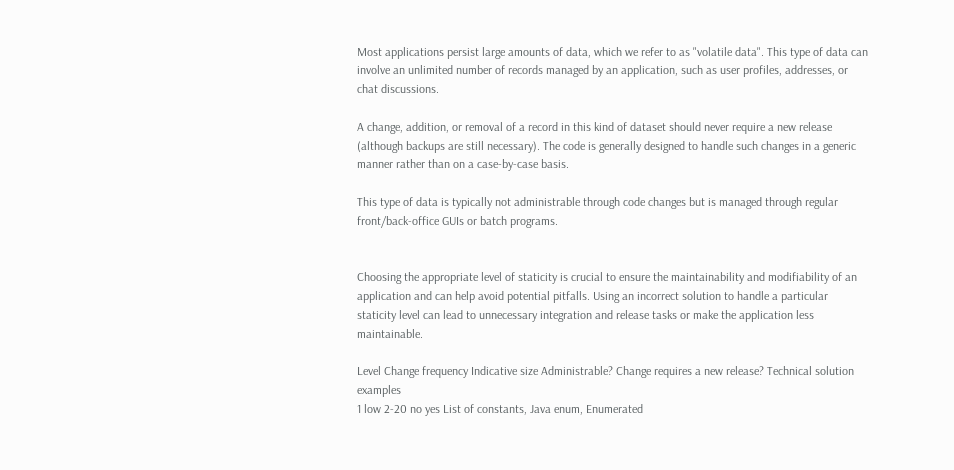Most applications persist large amounts of data, which we refer to as "volatile data". This type of data can involve an unlimited number of records managed by an application, such as user profiles, addresses, or chat discussions.

A change, addition, or removal of a record in this kind of dataset should never require a new release (although backups are still necessary). The code is generally designed to handle such changes in a generic manner rather than on a case-by-case basis.

This type of data is typically not administrable through code changes but is managed through regular front/back-office GUIs or batch programs.


Choosing the appropriate level of staticity is crucial to ensure the maintainability and modifiability of an application and can help avoid potential pitfalls. Using an incorrect solution to handle a particular staticity level can lead to unnecessary integration and release tasks or make the application less maintainable.

Level Change frequency Indicative size Administrable? Change requires a new release? Technical solution examples
1 low 2-20 no yes List of constants, Java enum, Enumerated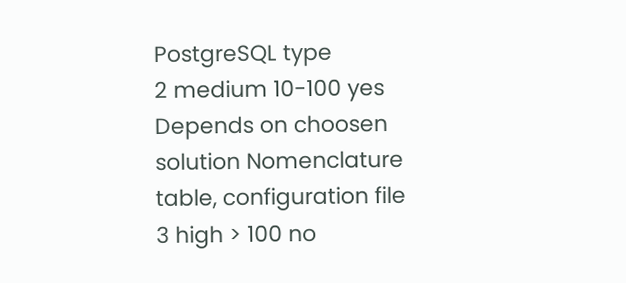PostgreSQL type
2 medium 10-100 yes Depends on choosen solution Nomenclature table, configuration file
3 high > 100 no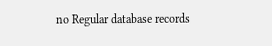no Regular database records